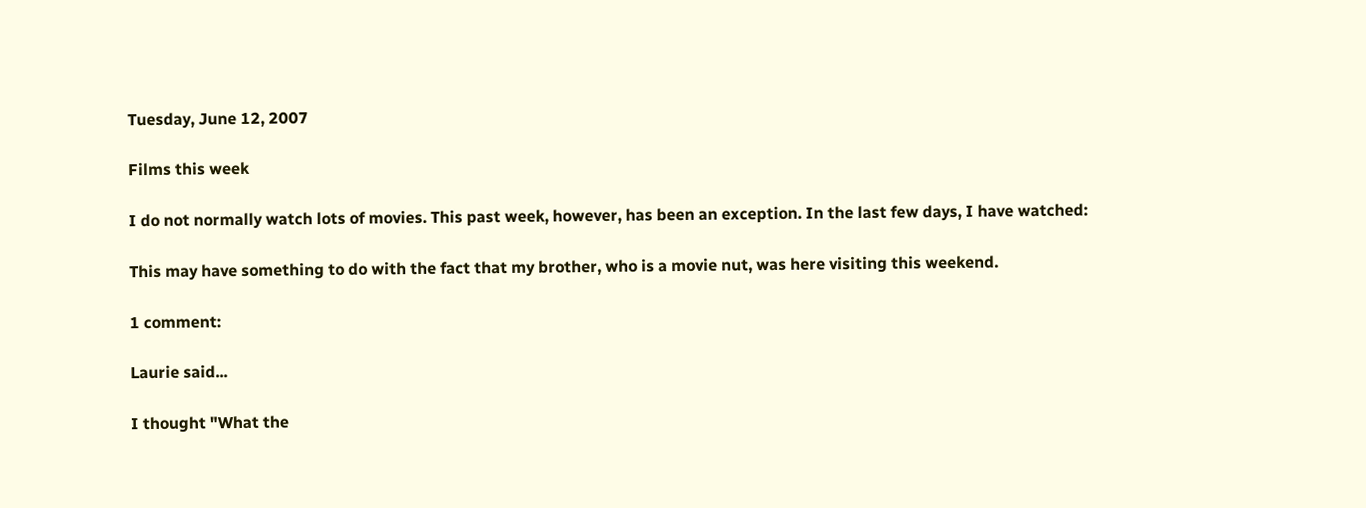Tuesday, June 12, 2007

Films this week

I do not normally watch lots of movies. This past week, however, has been an exception. In the last few days, I have watched:

This may have something to do with the fact that my brother, who is a movie nut, was here visiting this weekend.

1 comment:

Laurie said...

I thought "What the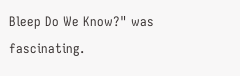Bleep Do We Know?" was fascinating.